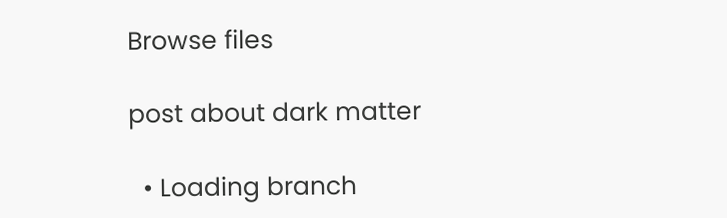Browse files

post about dark matter

  • Loading branch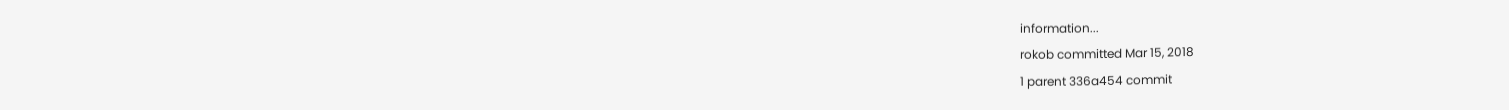information...
rokob committed Mar 15, 2018
1 parent 336a454 commit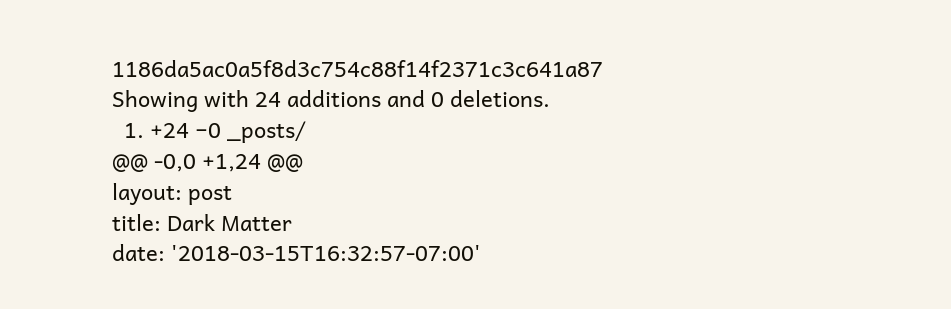1186da5ac0a5f8d3c754c88f14f2371c3c641a87
Showing with 24 additions and 0 deletions.
  1. +24 −0 _posts/
@@ -0,0 +1,24 @@
layout: post
title: Dark Matter
date: '2018-03-15T16:32:57-07:00'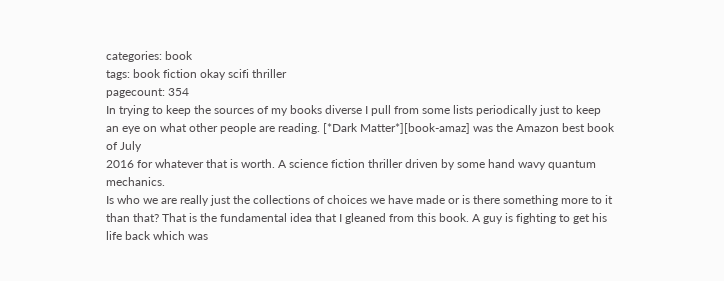categories: book
tags: book fiction okay scifi thriller
pagecount: 354
In trying to keep the sources of my books diverse I pull from some lists periodically just to keep
an eye on what other people are reading. [*Dark Matter*][book-amaz] was the Amazon best book of July
2016 for whatever that is worth. A science fiction thriller driven by some hand wavy quantum mechanics.
Is who we are really just the collections of choices we have made or is there something more to it
than that? That is the fundamental idea that I gleaned from this book. A guy is fighting to get his
life back which was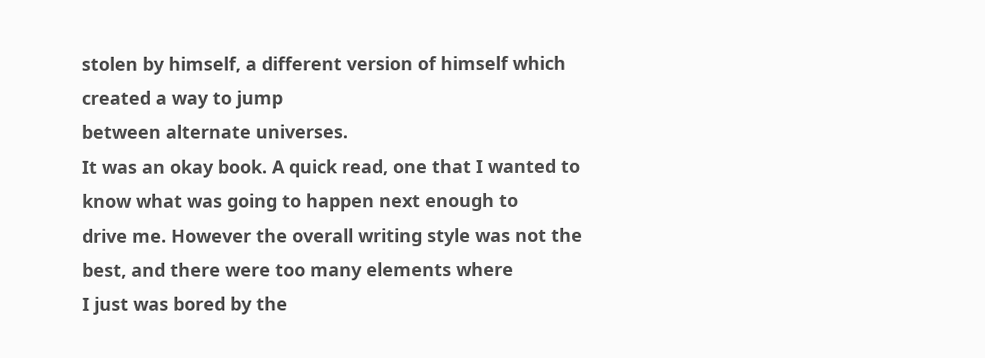stolen by himself, a different version of himself which created a way to jump
between alternate universes.
It was an okay book. A quick read, one that I wanted to know what was going to happen next enough to
drive me. However the overall writing style was not the best, and there were too many elements where
I just was bored by the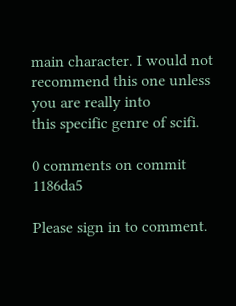main character. I would not recommend this one unless you are really into
this specific genre of scifi.

0 comments on commit 1186da5

Please sign in to comment.